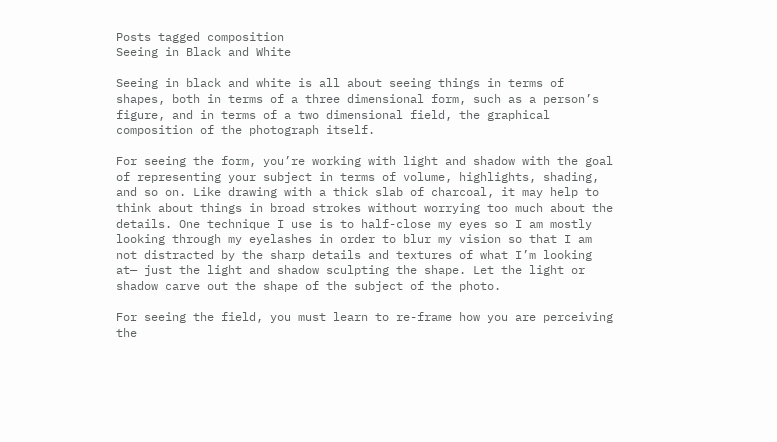Posts tagged composition
Seeing in Black and White

Seeing in black and white is all about seeing things in terms of shapes, both in terms of a three dimensional form, such as a person’s figure, and in terms of a two dimensional field, the graphical composition of the photograph itself.

For seeing the form, you’re working with light and shadow with the goal of representing your subject in terms of volume, highlights, shading, and so on. Like drawing with a thick slab of charcoal, it may help to think about things in broad strokes without worrying too much about the details. One technique I use is to half-close my eyes so I am mostly looking through my eyelashes in order to blur my vision so that I am not distracted by the sharp details and textures of what I’m looking at— just the light and shadow sculpting the shape. Let the light or shadow carve out the shape of the subject of the photo.

For seeing the field, you must learn to re-frame how you are perceiving the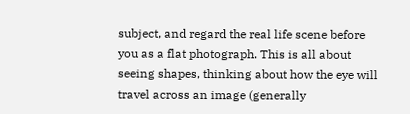subject, and regard the real life scene before you as a flat photograph. This is all about seeing shapes, thinking about how the eye will travel across an image (generally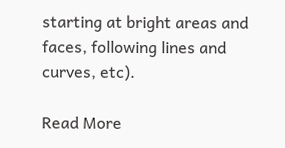starting at bright areas and faces, following lines and curves, etc).

Read More